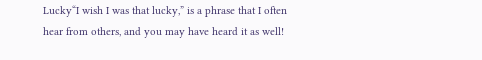Lucky“I wish I was that lucky,” is a phrase that I often hear from others, and you may have heard it as well!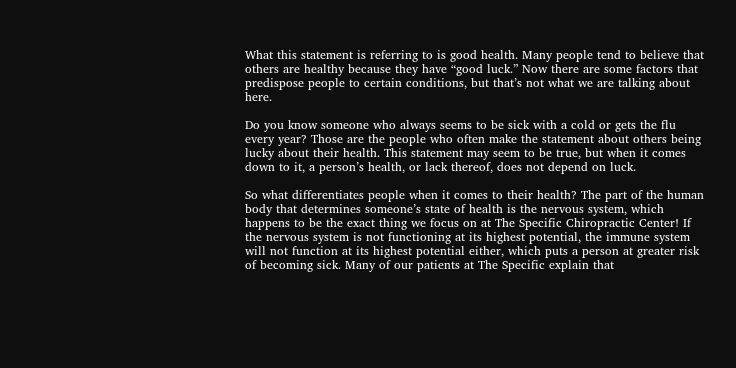What this statement is referring to is good health. Many people tend to believe that others are healthy because they have “good luck.” Now there are some factors that predispose people to certain conditions, but that’s not what we are talking about here.

Do you know someone who always seems to be sick with a cold or gets the flu every year? Those are the people who often make the statement about others being lucky about their health. This statement may seem to be true, but when it comes down to it, a person’s health, or lack thereof, does not depend on luck.

So what differentiates people when it comes to their health? The part of the human body that determines someone’s state of health is the nervous system, which happens to be the exact thing we focus on at The Specific Chiropractic Center! If the nervous system is not functioning at its highest potential, the immune system will not function at its highest potential either, which puts a person at greater risk of becoming sick. Many of our patients at The Specific explain that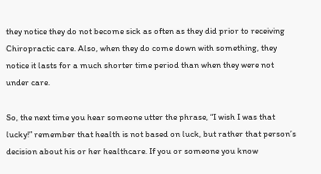they notice they do not become sick as often as they did prior to receiving Chiropractic care. Also, when they do come down with something, they notice it lasts for a much shorter time period than when they were not under care.

So, the next time you hear someone utter the phrase, “I wish I was that lucky!” remember that health is not based on luck, but rather that person’s decision about his or her healthcare. If you or someone you know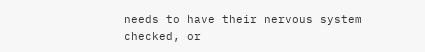needs to have their nervous system checked, or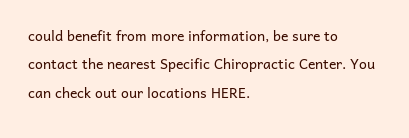could benefit from more information, be sure to contact the nearest Specific Chiropractic Center. You can check out our locations HERE.